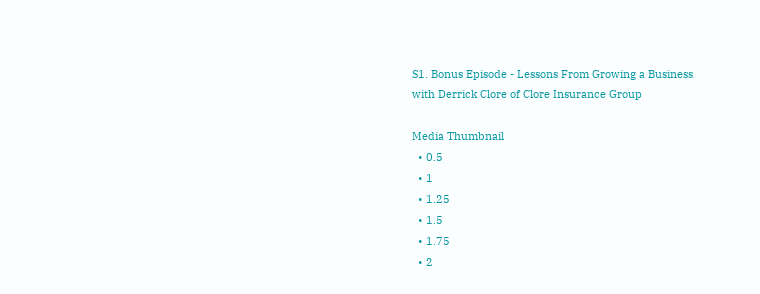S1. Bonus Episode - Lessons From Growing a Business with Derrick Clore of Clore Insurance Group

Media Thumbnail
  • 0.5
  • 1
  • 1.25
  • 1.5
  • 1.75
  • 2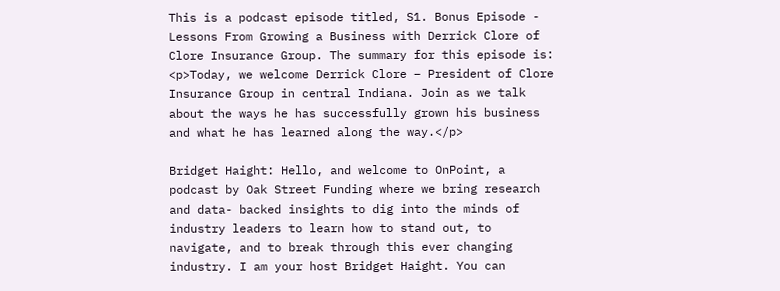This is a podcast episode titled, S1. Bonus Episode - Lessons From Growing a Business with Derrick Clore of Clore Insurance Group. The summary for this episode is: <p>Today, we welcome Derrick Clore – President of Clore Insurance Group in central Indiana. Join as we talk about the ways he has successfully grown his business and what he has learned along the way.</p>

Bridget Haight: Hello, and welcome to OnPoint, a podcast by Oak Street Funding where we bring research and data- backed insights to dig into the minds of industry leaders to learn how to stand out, to navigate, and to break through this ever changing industry. I am your host Bridget Haight. You can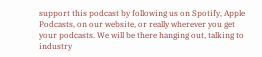support this podcast by following us on Spotify, Apple Podcasts, on our website, or really wherever you get your podcasts. We will be there hanging out, talking to industry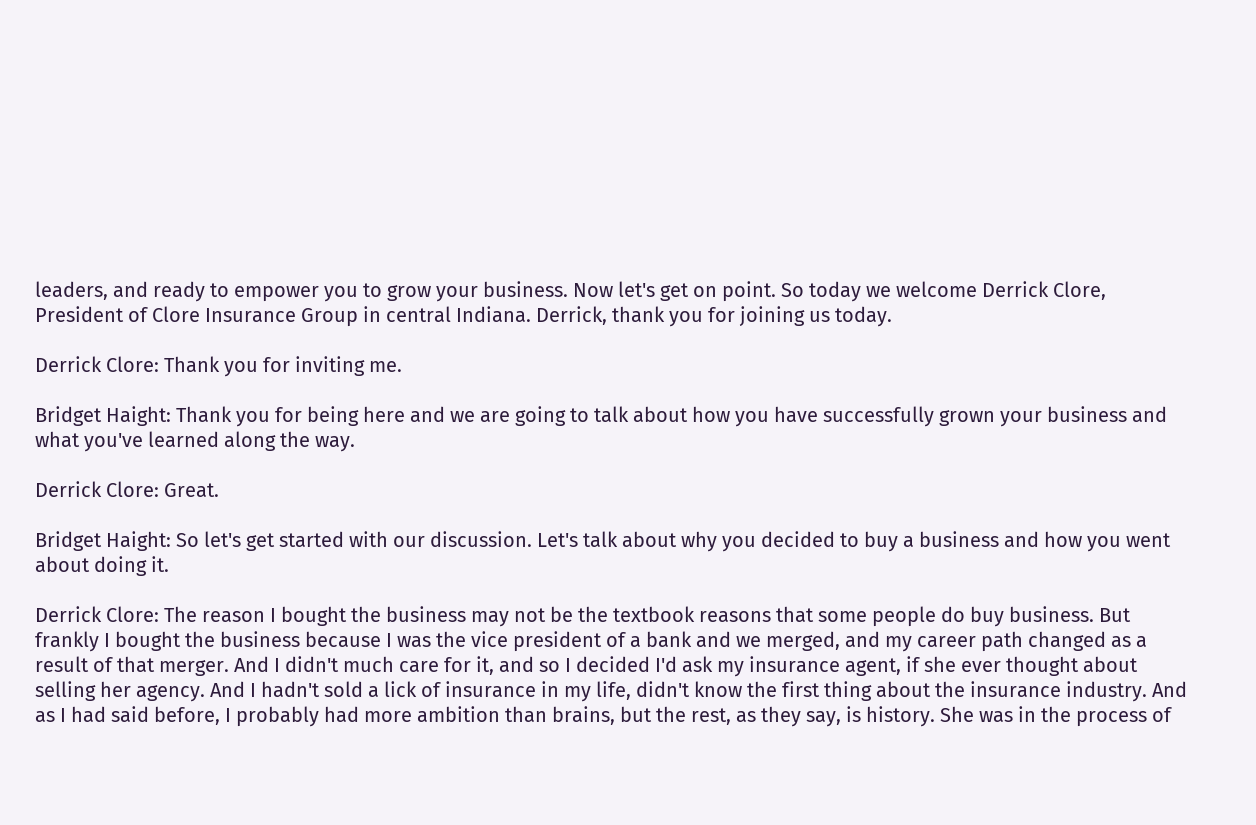leaders, and ready to empower you to grow your business. Now let's get on point. So today we welcome Derrick Clore, President of Clore Insurance Group in central Indiana. Derrick, thank you for joining us today.

Derrick Clore: Thank you for inviting me.

Bridget Haight: Thank you for being here and we are going to talk about how you have successfully grown your business and what you've learned along the way.

Derrick Clore: Great.

Bridget Haight: So let's get started with our discussion. Let's talk about why you decided to buy a business and how you went about doing it.

Derrick Clore: The reason I bought the business may not be the textbook reasons that some people do buy business. But frankly I bought the business because I was the vice president of a bank and we merged, and my career path changed as a result of that merger. And I didn't much care for it, and so I decided I'd ask my insurance agent, if she ever thought about selling her agency. And I hadn't sold a lick of insurance in my life, didn't know the first thing about the insurance industry. And as I had said before, I probably had more ambition than brains, but the rest, as they say, is history. She was in the process of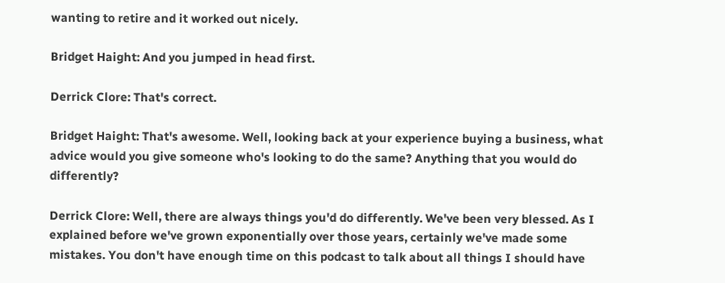wanting to retire and it worked out nicely.

Bridget Haight: And you jumped in head first.

Derrick Clore: That's correct.

Bridget Haight: That's awesome. Well, looking back at your experience buying a business, what advice would you give someone who's looking to do the same? Anything that you would do differently?

Derrick Clore: Well, there are always things you'd do differently. We've been very blessed. As I explained before we've grown exponentially over those years, certainly we've made some mistakes. You don't have enough time on this podcast to talk about all things I should have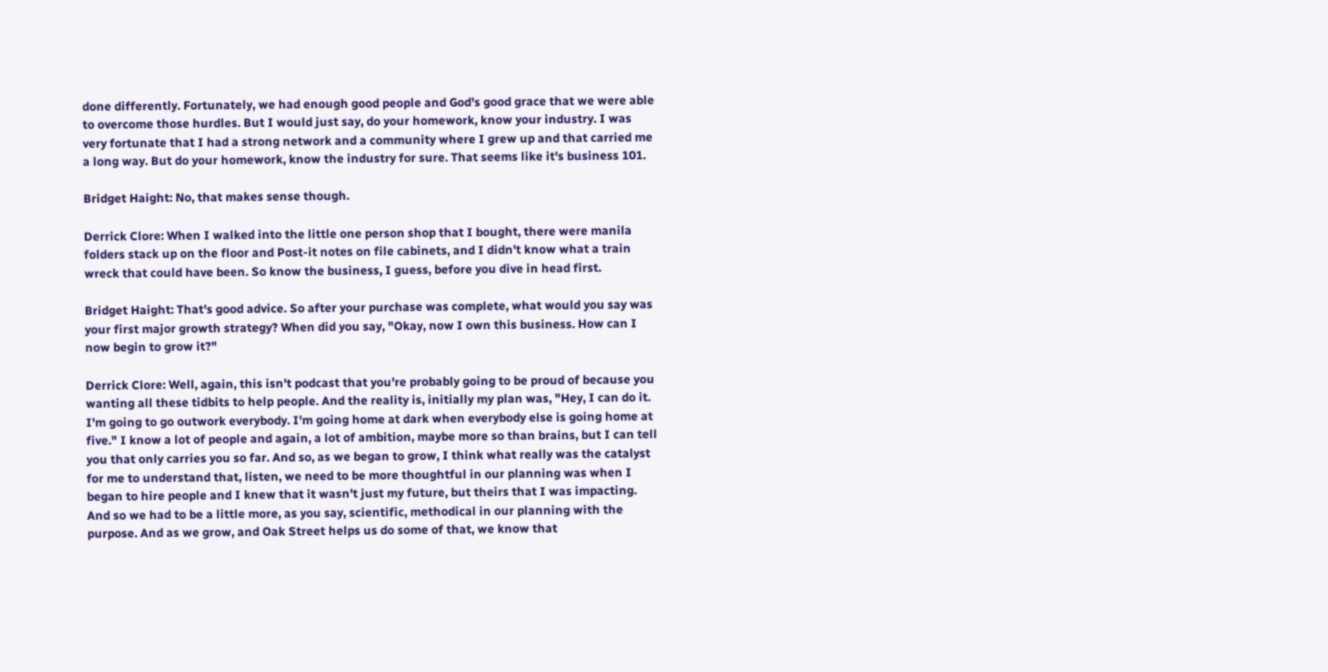done differently. Fortunately, we had enough good people and God's good grace that we were able to overcome those hurdles. But I would just say, do your homework, know your industry. I was very fortunate that I had a strong network and a community where I grew up and that carried me a long way. But do your homework, know the industry for sure. That seems like it's business 101.

Bridget Haight: No, that makes sense though.

Derrick Clore: When I walked into the little one person shop that I bought, there were manila folders stack up on the floor and Post-it notes on file cabinets, and I didn't know what a train wreck that could have been. So know the business, I guess, before you dive in head first.

Bridget Haight: That's good advice. So after your purchase was complete, what would you say was your first major growth strategy? When did you say, "Okay, now I own this business. How can I now begin to grow it?"

Derrick Clore: Well, again, this isn't podcast that you're probably going to be proud of because you wanting all these tidbits to help people. And the reality is, initially my plan was, "Hey, I can do it. I'm going to go outwork everybody. I'm going home at dark when everybody else is going home at five." I know a lot of people and again, a lot of ambition, maybe more so than brains, but I can tell you that only carries you so far. And so, as we began to grow, I think what really was the catalyst for me to understand that, listen, we need to be more thoughtful in our planning was when I began to hire people and I knew that it wasn't just my future, but theirs that I was impacting. And so we had to be a little more, as you say, scientific, methodical in our planning with the purpose. And as we grow, and Oak Street helps us do some of that, we know that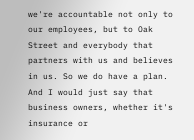we're accountable not only to our employees, but to Oak Street and everybody that partners with us and believes in us. So we do have a plan. And I would just say that business owners, whether it's insurance or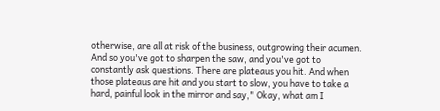otherwise, are all at risk of the business, outgrowing their acumen. And so you've got to sharpen the saw, and you've got to constantly ask questions. There are plateaus you hit. And when those plateaus are hit and you start to slow, you have to take a hard, painful look in the mirror and say," Okay, what am I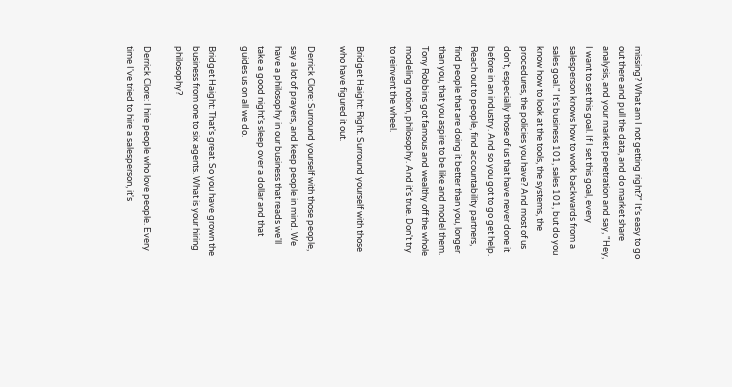missing? What am I not getting right?" It's easy to go out there and pull the data, and do market share analysis, and your market penetration and say, "Hey, I want to set this goal. If I set this goal, every salesperson knows how to work backwards from a sales goal." It's business 101, sales 101, but do you know how to look at the tools, the systems, the procedures, the policies you have? And most of us don't, especially those of us that have never done it before in an industry. And so you got to go get help. Reach out to people, find accountability partners, find people that are doing it better than you, longer than you, that you aspire to be like and model them. Tony Robbins got famous and wealthy off the whole modeling notion, philosophy. And it's true. Don't try to reinvent the wheel.

Bridget Haight: Right. Surround yourself with those who have figured it out.

Derrick Clore: Surround yourself with those people, say a lot of prayers, and keep people in mind. We have a philosophy in our business that reads we'll take a good night's sleep over a dollar and that guides us on all we do.

Bridget Haight: That's great. So you have grown the business from one to six agents. What is your hiring philosophy?

Derrick Clore: I hire people who love people. Every time I've tried to hire a salesperson, it's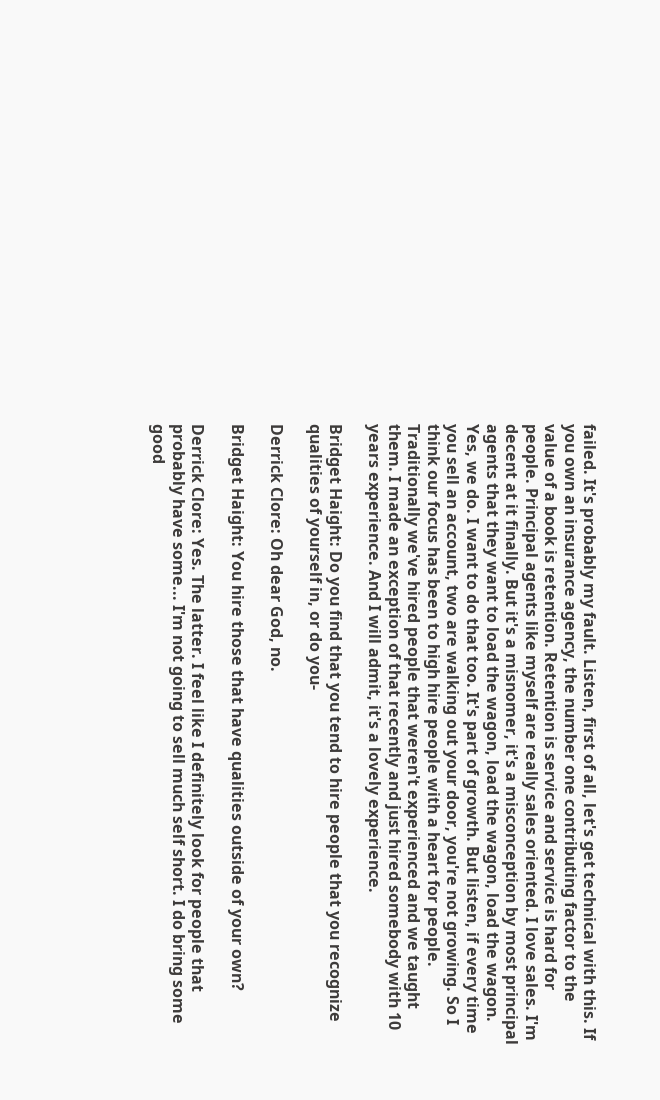failed. It's probably my fault. Listen, first of all, let's get technical with this. If you own an insurance agency, the number one contributing factor to the value of a book is retention. Retention is service and service is hard for people. Principal agents like myself are really sales oriented. I love sales. I'm decent at it finally. But it's a misnomer, it's a misconception by most principal agents that they want to load the wagon, load the wagon, load the wagon. Yes, we do. I want to do that too. It's part of growth. But listen, if every time you sell an account, two are walking out your door, you're not growing. So I think our focus has been to high hire people with a heart for people. Traditionally we've hired people that weren't experienced and we taught them. I made an exception of that recently and just hired somebody with 10 years experience. And I will admit, it's a lovely experience.

Bridget Haight: Do you find that you tend to hire people that you recognize qualities of yourself in, or do you-

Derrick Clore: Oh dear God, no.

Bridget Haight: You hire those that have qualities outside of your own?

Derrick Clore: Yes. The latter. I feel like I definitely look for people that probably have some... I'm not going to sell much self short. I do bring some good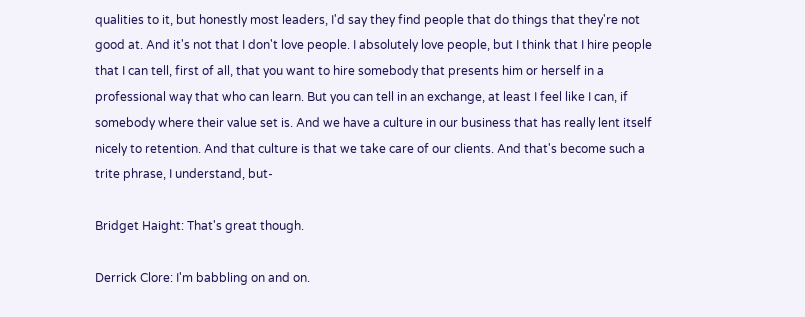qualities to it, but honestly most leaders, I'd say they find people that do things that they're not good at. And it's not that I don't love people. I absolutely love people, but I think that I hire people that I can tell, first of all, that you want to hire somebody that presents him or herself in a professional way that who can learn. But you can tell in an exchange, at least I feel like I can, if somebody where their value set is. And we have a culture in our business that has really lent itself nicely to retention. And that culture is that we take care of our clients. And that's become such a trite phrase, I understand, but-

Bridget Haight: That's great though.

Derrick Clore: I'm babbling on and on.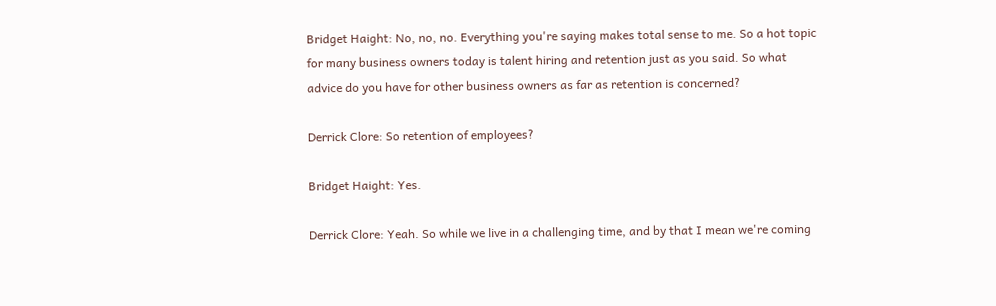Bridget Haight: No, no, no. Everything you're saying makes total sense to me. So a hot topic for many business owners today is talent hiring and retention just as you said. So what advice do you have for other business owners as far as retention is concerned?

Derrick Clore: So retention of employees?

Bridget Haight: Yes.

Derrick Clore: Yeah. So while we live in a challenging time, and by that I mean we're coming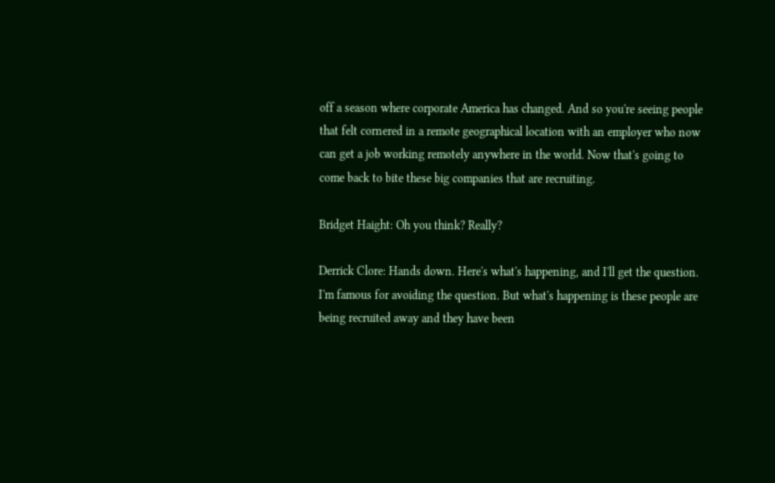off a season where corporate America has changed. And so you're seeing people that felt cornered in a remote geographical location with an employer who now can get a job working remotely anywhere in the world. Now that's going to come back to bite these big companies that are recruiting.

Bridget Haight: Oh you think? Really?

Derrick Clore: Hands down. Here's what's happening, and I'll get the question. I'm famous for avoiding the question. But what's happening is these people are being recruited away and they have been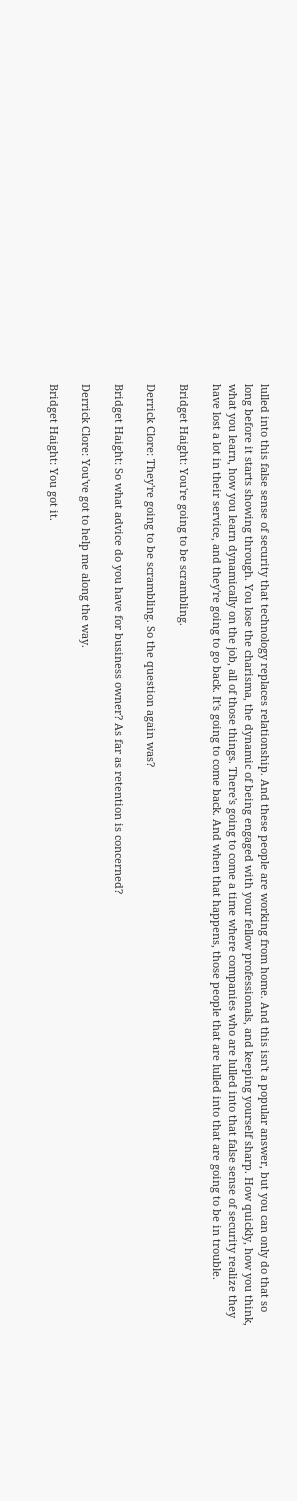lulled into this false sense of security that technology replaces relationship. And these people are working from home. And this isn't a popular answer, but you can only do that so long before it starts showing through. You lose the charisma, the dynamic of being engaged with your fellow professionals, and keeping yourself sharp. How quickly, how you think, what you learn, how you learn dynamically on the job, all of those things. There's going to come a time where companies who are lulled into that false sense of security realize they have lost a lot in their service, and they're going to go back. It's going to come back. And when that happens, those people that are lulled into that are going to be in trouble.

Bridget Haight: You're going to be scrambling.

Derrick Clore: They're going to be scrambling. So the question again was?

Bridget Haight: So what advice do you have for business owner? As far as retention is concerned?

Derrick Clore: You've got to help me along the way.

Bridget Haight: You got it.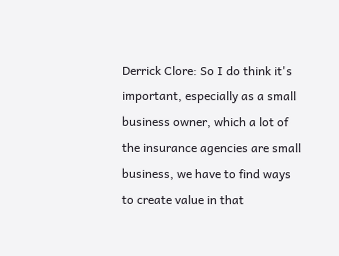Derrick Clore: So I do think it's important, especially as a small business owner, which a lot of the insurance agencies are small business, we have to find ways to create value in that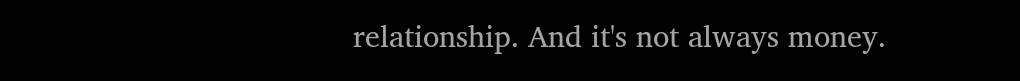relationship. And it's not always money.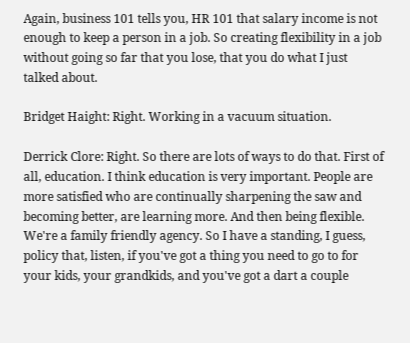Again, business 101 tells you, HR 101 that salary income is not enough to keep a person in a job. So creating flexibility in a job without going so far that you lose, that you do what I just talked about.

Bridget Haight: Right. Working in a vacuum situation.

Derrick Clore: Right. So there are lots of ways to do that. First of all, education. I think education is very important. People are more satisfied who are continually sharpening the saw and becoming better, are learning more. And then being flexible. We're a family friendly agency. So I have a standing, I guess, policy that, listen, if you've got a thing you need to go to for your kids, your grandkids, and you've got a dart a couple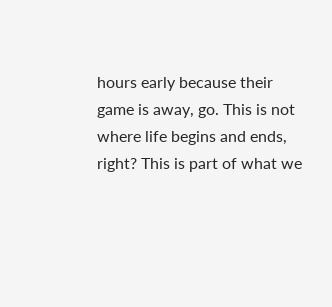hours early because their game is away, go. This is not where life begins and ends, right? This is part of what we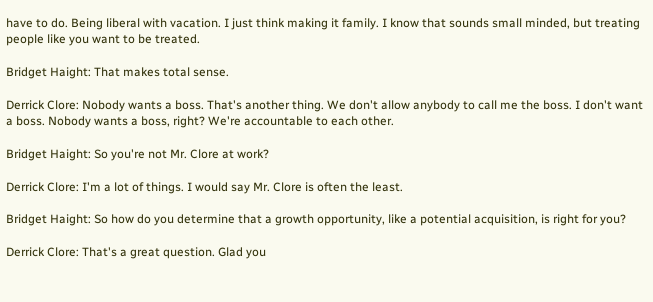have to do. Being liberal with vacation. I just think making it family. I know that sounds small minded, but treating people like you want to be treated.

Bridget Haight: That makes total sense.

Derrick Clore: Nobody wants a boss. That's another thing. We don't allow anybody to call me the boss. I don't want a boss. Nobody wants a boss, right? We're accountable to each other.

Bridget Haight: So you're not Mr. Clore at work?

Derrick Clore: I'm a lot of things. I would say Mr. Clore is often the least.

Bridget Haight: So how do you determine that a growth opportunity, like a potential acquisition, is right for you?

Derrick Clore: That's a great question. Glad you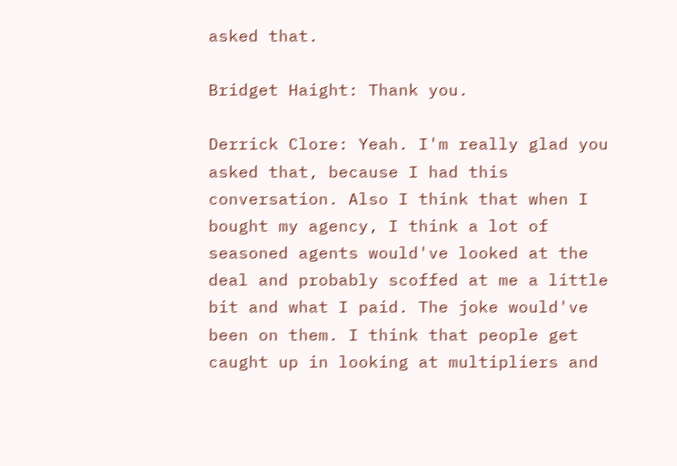asked that.

Bridget Haight: Thank you.

Derrick Clore: Yeah. I'm really glad you asked that, because I had this conversation. Also I think that when I bought my agency, I think a lot of seasoned agents would've looked at the deal and probably scoffed at me a little bit and what I paid. The joke would've been on them. I think that people get caught up in looking at multipliers and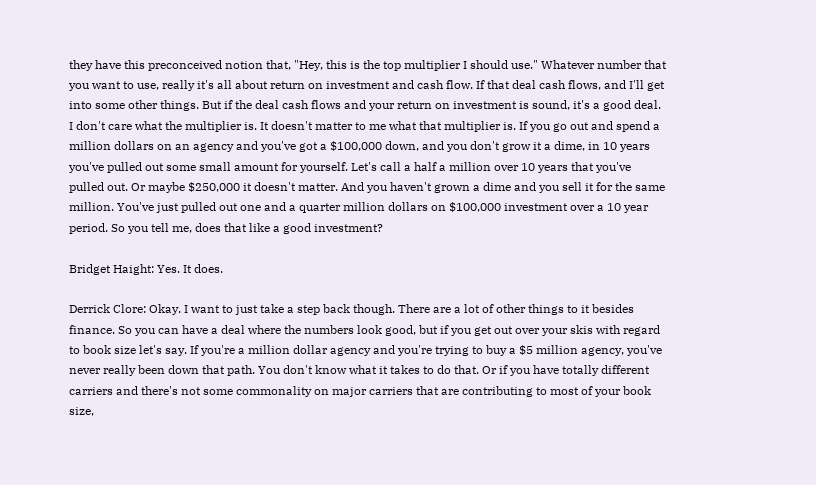they have this preconceived notion that, "Hey, this is the top multiplier I should use." Whatever number that you want to use, really it's all about return on investment and cash flow. If that deal cash flows, and I'll get into some other things. But if the deal cash flows and your return on investment is sound, it's a good deal. I don't care what the multiplier is. It doesn't matter to me what that multiplier is. If you go out and spend a million dollars on an agency and you've got a $100,000 down, and you don't grow it a dime, in 10 years you've pulled out some small amount for yourself. Let's call a half a million over 10 years that you've pulled out. Or maybe $250,000 it doesn't matter. And you haven't grown a dime and you sell it for the same million. You've just pulled out one and a quarter million dollars on $100,000 investment over a 10 year period. So you tell me, does that like a good investment?

Bridget Haight: Yes. It does.

Derrick Clore: Okay. I want to just take a step back though. There are a lot of other things to it besides finance. So you can have a deal where the numbers look good, but if you get out over your skis with regard to book size let's say. If you're a million dollar agency and you're trying to buy a $5 million agency, you've never really been down that path. You don't know what it takes to do that. Or if you have totally different carriers and there's not some commonality on major carriers that are contributing to most of your book size,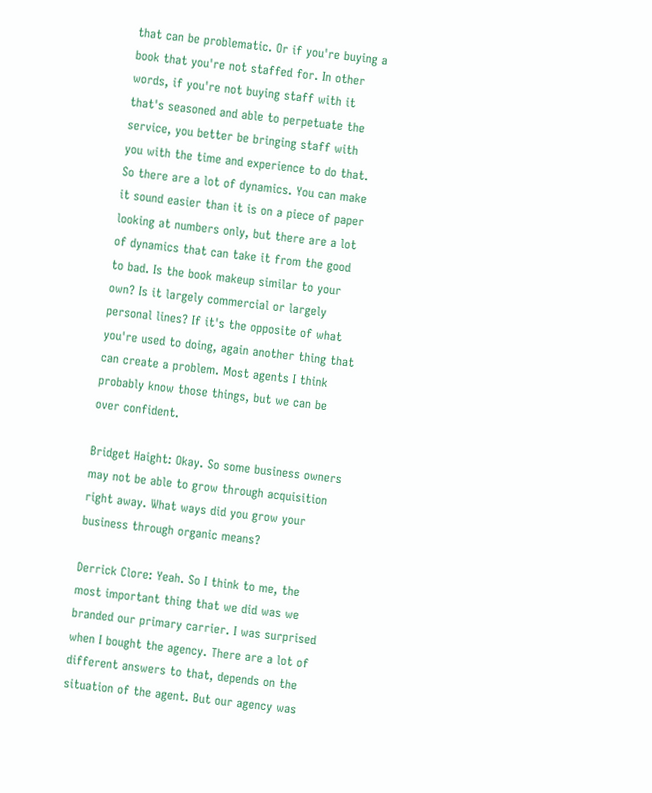that can be problematic. Or if you're buying a book that you're not staffed for. In other words, if you're not buying staff with it that's seasoned and able to perpetuate the service, you better be bringing staff with you with the time and experience to do that. So there are a lot of dynamics. You can make it sound easier than it is on a piece of paper looking at numbers only, but there are a lot of dynamics that can take it from the good to bad. Is the book makeup similar to your own? Is it largely commercial or largely personal lines? If it's the opposite of what you're used to doing, again another thing that can create a problem. Most agents I think probably know those things, but we can be over confident.

Bridget Haight: Okay. So some business owners may not be able to grow through acquisition right away. What ways did you grow your business through organic means?

Derrick Clore: Yeah. So I think to me, the most important thing that we did was we branded our primary carrier. I was surprised when I bought the agency. There are a lot of different answers to that, depends on the situation of the agent. But our agency was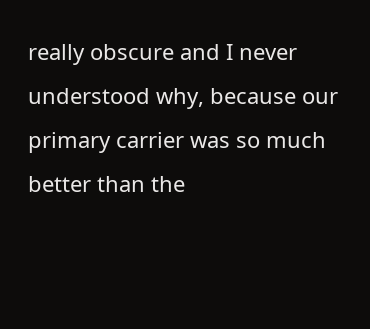really obscure and I never understood why, because our primary carrier was so much better than the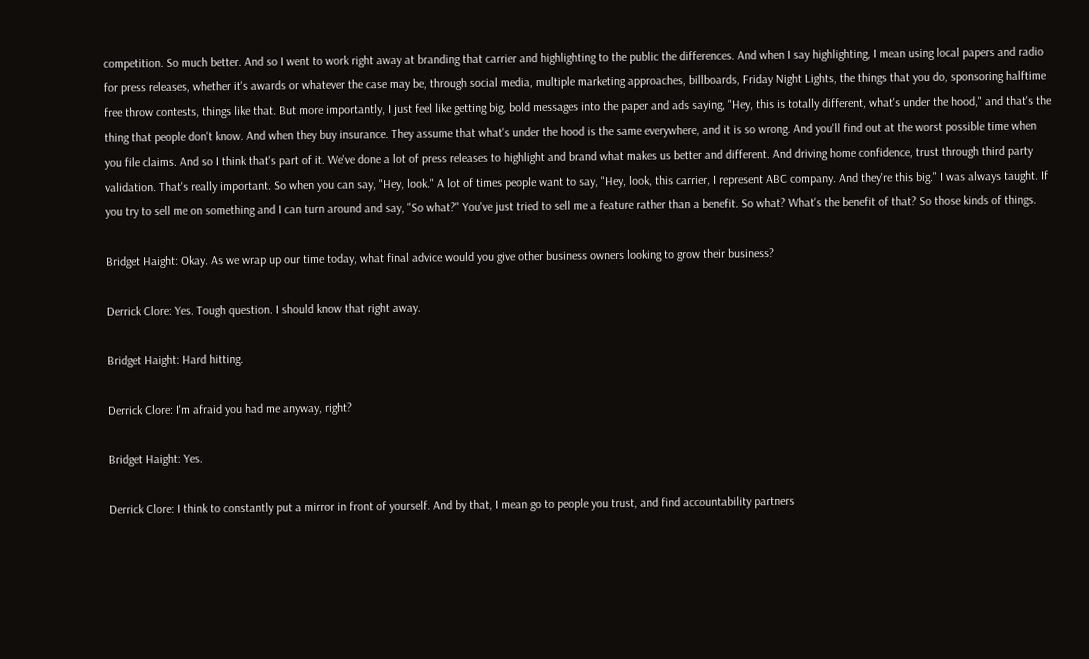competition. So much better. And so I went to work right away at branding that carrier and highlighting to the public the differences. And when I say highlighting, I mean using local papers and radio for press releases, whether it's awards or whatever the case may be, through social media, multiple marketing approaches, billboards, Friday Night Lights, the things that you do, sponsoring halftime free throw contests, things like that. But more importantly, I just feel like getting big, bold messages into the paper and ads saying, "Hey, this is totally different, what's under the hood," and that's the thing that people don't know. And when they buy insurance. They assume that what's under the hood is the same everywhere, and it is so wrong. And you'll find out at the worst possible time when you file claims. And so I think that's part of it. We've done a lot of press releases to highlight and brand what makes us better and different. And driving home confidence, trust through third party validation. That's really important. So when you can say, "Hey, look." A lot of times people want to say, "Hey, look, this carrier, I represent ABC company. And they're this big." I was always taught. If you try to sell me on something and I can turn around and say, "So what?" You've just tried to sell me a feature rather than a benefit. So what? What's the benefit of that? So those kinds of things.

Bridget Haight: Okay. As we wrap up our time today, what final advice would you give other business owners looking to grow their business?

Derrick Clore: Yes. Tough question. I should know that right away.

Bridget Haight: Hard hitting.

Derrick Clore: I'm afraid you had me anyway, right?

Bridget Haight: Yes.

Derrick Clore: I think to constantly put a mirror in front of yourself. And by that, I mean go to people you trust, and find accountability partners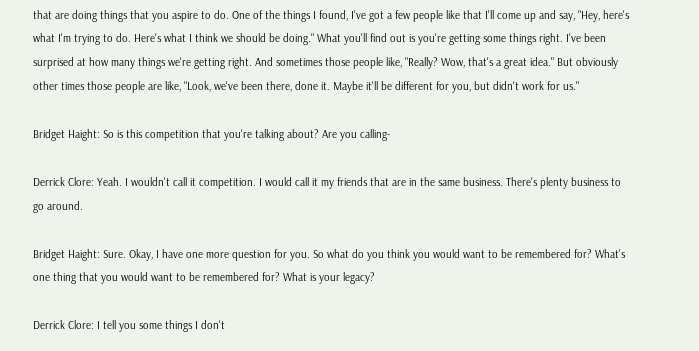that are doing things that you aspire to do. One of the things I found, I've got a few people like that I'll come up and say, "Hey, here's what I'm trying to do. Here's what I think we should be doing." What you'll find out is you're getting some things right. I've been surprised at how many things we're getting right. And sometimes those people like, "Really? Wow, that's a great idea." But obviously other times those people are like, "Look, we've been there, done it. Maybe it'll be different for you, but didn't work for us."

Bridget Haight: So is this competition that you're talking about? Are you calling-

Derrick Clore: Yeah. I wouldn't call it competition. I would call it my friends that are in the same business. There's plenty business to go around.

Bridget Haight: Sure. Okay, I have one more question for you. So what do you think you would want to be remembered for? What's one thing that you would want to be remembered for? What is your legacy?

Derrick Clore: I tell you some things I don't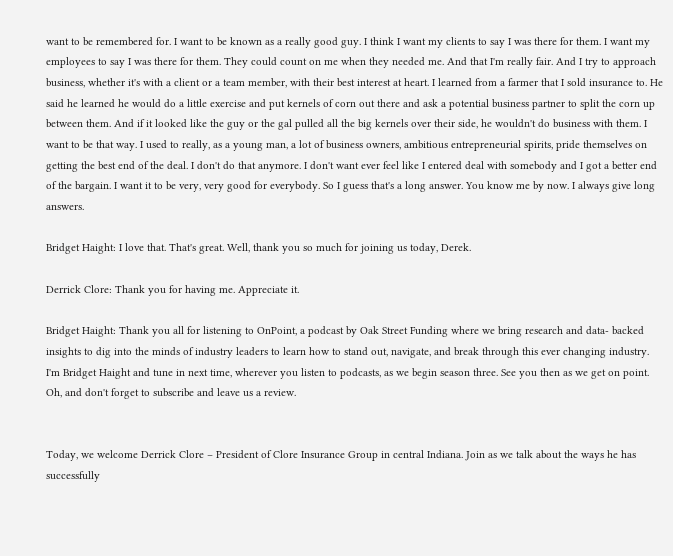want to be remembered for. I want to be known as a really good guy. I think I want my clients to say I was there for them. I want my employees to say I was there for them. They could count on me when they needed me. And that I'm really fair. And I try to approach business, whether it's with a client or a team member, with their best interest at heart. I learned from a farmer that I sold insurance to. He said he learned he would do a little exercise and put kernels of corn out there and ask a potential business partner to split the corn up between them. And if it looked like the guy or the gal pulled all the big kernels over their side, he wouldn't do business with them. I want to be that way. I used to really, as a young man, a lot of business owners, ambitious entrepreneurial spirits, pride themselves on getting the best end of the deal. I don't do that anymore. I don't want ever feel like I entered deal with somebody and I got a better end of the bargain. I want it to be very, very good for everybody. So I guess that's a long answer. You know me by now. I always give long answers.

Bridget Haight: I love that. That's great. Well, thank you so much for joining us today, Derek.

Derrick Clore: Thank you for having me. Appreciate it.

Bridget Haight: Thank you all for listening to OnPoint, a podcast by Oak Street Funding where we bring research and data- backed insights to dig into the minds of industry leaders to learn how to stand out, navigate, and break through this ever changing industry. I'm Bridget Haight and tune in next time, wherever you listen to podcasts, as we begin season three. See you then as we get on point. Oh, and don't forget to subscribe and leave us a review.


Today, we welcome Derrick Clore – President of Clore Insurance Group in central Indiana. Join as we talk about the ways he has successfully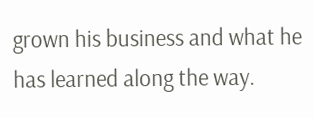grown his business and what he has learned along the way.